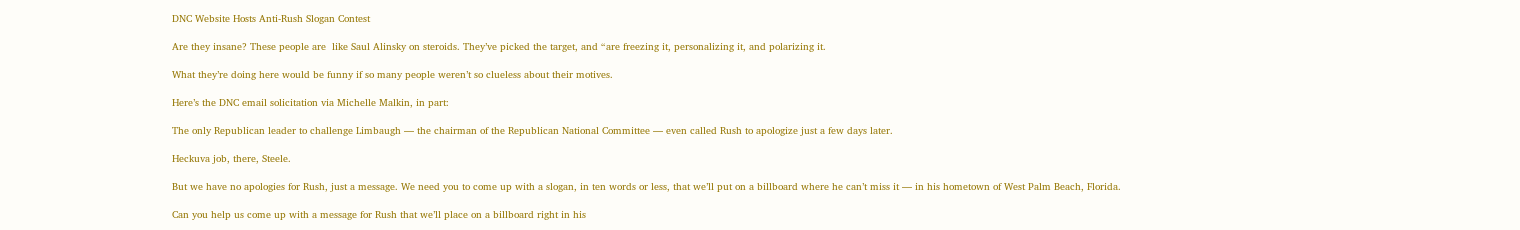DNC Website Hosts Anti-Rush Slogan Contest

Are they insane? These people are  like Saul Alinsky on steroids. They’ve picked the target, and “are freezing it, personalizing it, and polarizing it.

What they’re doing here would be funny if so many people weren’t so clueless about their motives.

Here’s the DNC email solicitation via Michelle Malkin, in part:

The only Republican leader to challenge Limbaugh — the chairman of the Republican National Committee — even called Rush to apologize just a few days later.

Heckuva job, there, Steele.

But we have no apologies for Rush, just a message. We need you to come up with a slogan, in ten words or less, that we’ll put on a billboard where he can’t miss it — in his hometown of West Palm Beach, Florida.

Can you help us come up with a message for Rush that we’ll place on a billboard right in his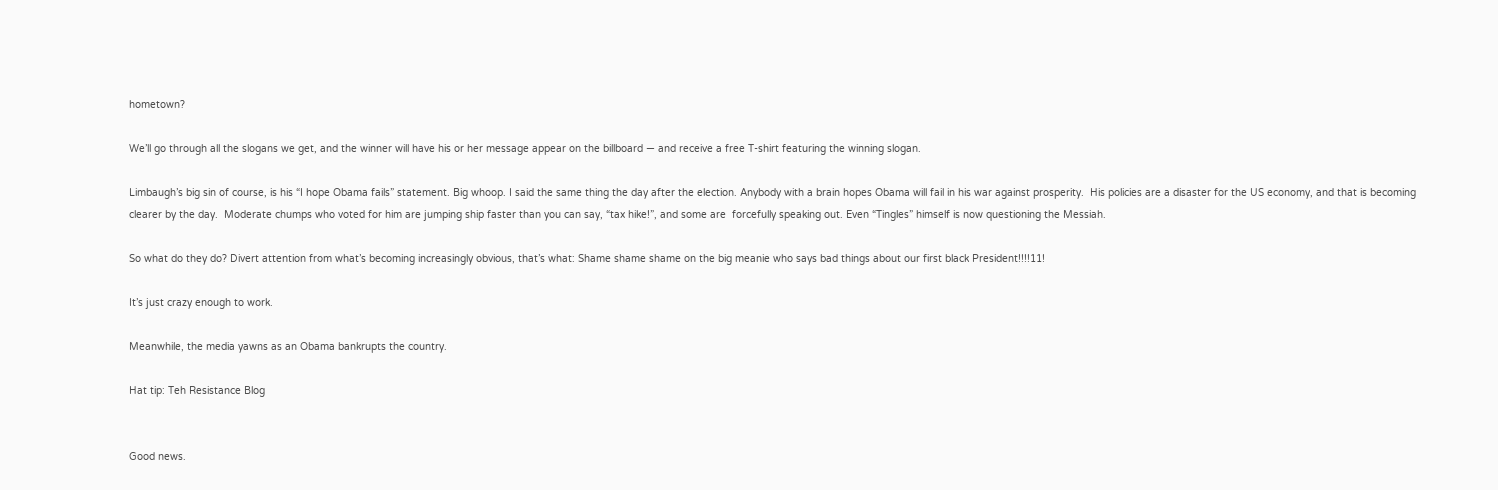hometown?

We’ll go through all the slogans we get, and the winner will have his or her message appear on the billboard — and receive a free T-shirt featuring the winning slogan.

Limbaugh’s big sin of course, is his “I hope Obama fails” statement. Big whoop. I said the same thing the day after the election. Anybody with a brain hopes Obama will fail in his war against prosperity.  His policies are a disaster for the US economy, and that is becoming clearer by the day.  Moderate chumps who voted for him are jumping ship faster than you can say, “tax hike!”, and some are  forcefully speaking out. Even “Tingles” himself is now questioning the Messiah.

So what do they do? Divert attention from what’s becoming increasingly obvious, that’s what: Shame shame shame on the big meanie who says bad things about our first black President!!!!11!

It’s just crazy enough to work.

Meanwhile, the media yawns as an Obama bankrupts the country.

Hat tip: Teh Resistance Blog


Good news.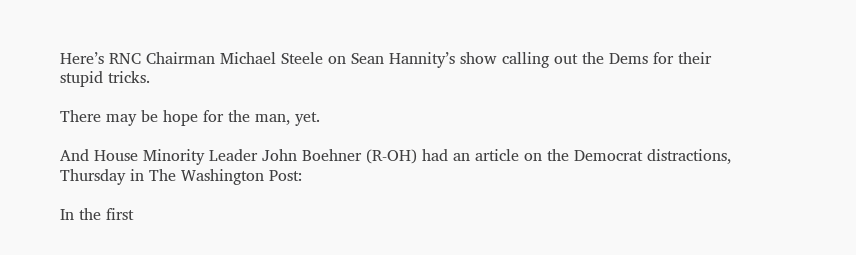Here’s RNC Chairman Michael Steele on Sean Hannity’s show calling out the Dems for their stupid tricks.

There may be hope for the man, yet.

And House Minority Leader John Boehner (R-OH) had an article on the Democrat distractions, Thursday in The Washington Post:

In the first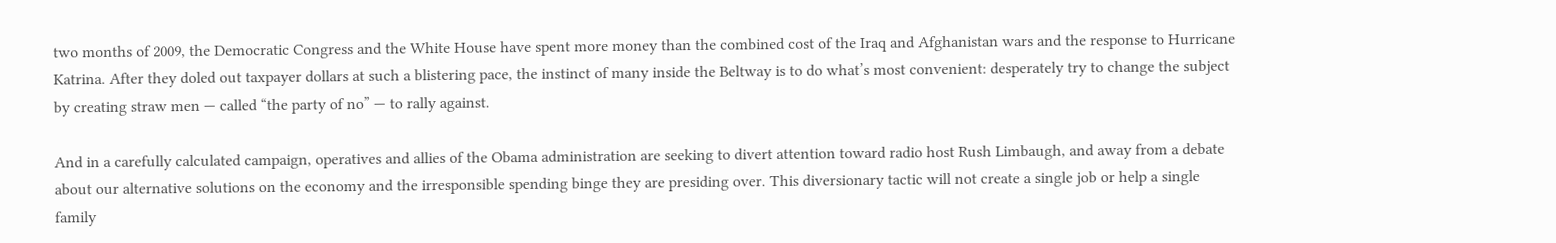two months of 2009, the Democratic Congress and the White House have spent more money than the combined cost of the Iraq and Afghanistan wars and the response to Hurricane Katrina. After they doled out taxpayer dollars at such a blistering pace, the instinct of many inside the Beltway is to do what’s most convenient: desperately try to change the subject by creating straw men — called “the party of no” — to rally against.

And in a carefully calculated campaign, operatives and allies of the Obama administration are seeking to divert attention toward radio host Rush Limbaugh, and away from a debate about our alternative solutions on the economy and the irresponsible spending binge they are presiding over. This diversionary tactic will not create a single job or help a single family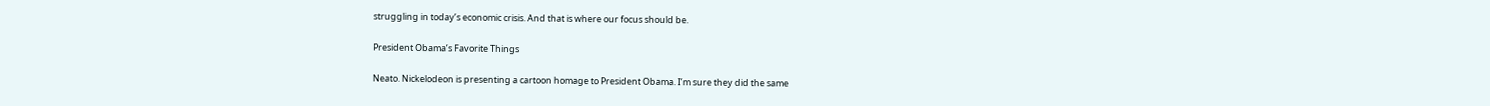struggling in today’s economic crisis. And that is where our focus should be.

President Obama’s Favorite Things

Neato. Nickelodeon is presenting a cartoon homage to President Obama. I’m sure they did the same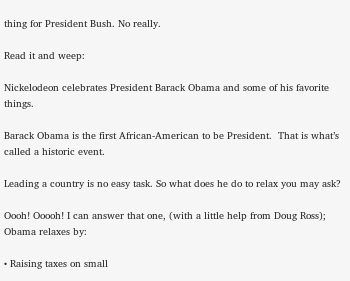thing for President Bush. No really.

Read it and weep:

Nickelodeon celebrates President Barack Obama and some of his favorite things.

Barack Obama is the first African-American to be President.  That is what’s called a historic event.

Leading a country is no easy task. So what does he do to relax you may ask?

Oooh! Ooooh! I can answer that one, (with a little help from Doug Ross); Obama relaxes by:

• Raising taxes on small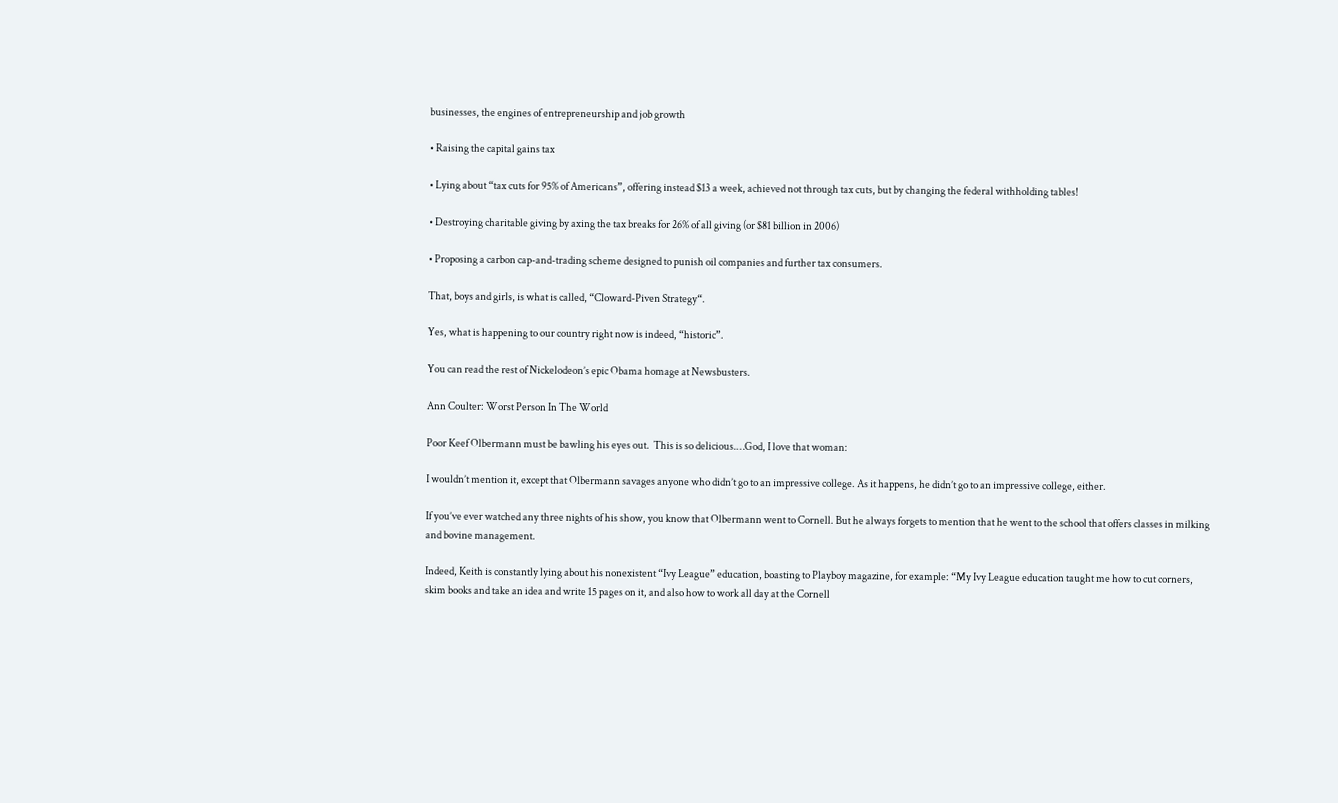businesses, the engines of entrepreneurship and job growth

• Raising the capital gains tax

• Lying about “tax cuts for 95% of Americans”, offering instead $13 a week, achieved not through tax cuts, but by changing the federal withholding tables!

• Destroying charitable giving by axing the tax breaks for 26% of all giving (or $81 billion in 2006)

• Proposing a carbon cap-and-trading scheme designed to punish oil companies and further tax consumers.

That, boys and girls, is what is called, “Cloward-Piven Strategy“.

Yes, what is happening to our country right now is indeed, “historic”.

You can read the rest of Nickelodeon’s epic Obama homage at Newsbusters.

Ann Coulter: Worst Person In The World

Poor Keef Olbermann must be bawling his eyes out.  This is so delicious.…God, I love that woman:

I wouldn’t mention it, except that Olbermann savages anyone who didn’t go to an impressive college. As it happens, he didn’t go to an impressive college, either.

If you’ve ever watched any three nights of his show, you know that Olbermann went to Cornell. But he always forgets to mention that he went to the school that offers classes in milking and bovine management.

Indeed, Keith is constantly lying about his nonexistent “Ivy League” education, boasting to Playboy magazine, for example: “My Ivy League education taught me how to cut corners, skim books and take an idea and write 15 pages on it, and also how to work all day at the Cornell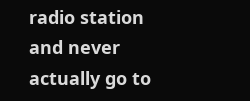radio station and never actually go to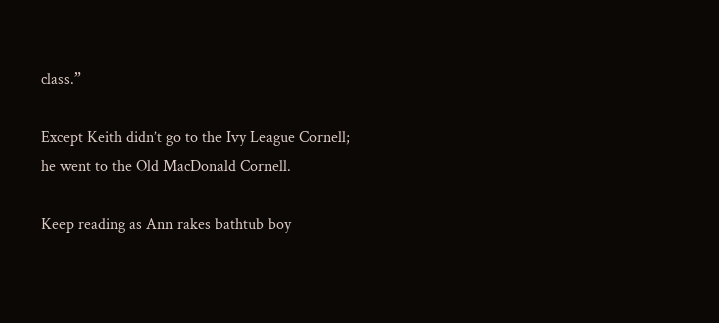class.”

Except Keith didn’t go to the Ivy League Cornell; he went to the Old MacDonald Cornell.

Keep reading as Ann rakes bathtub boy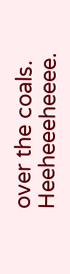over the coals. Heeheeeheeee.